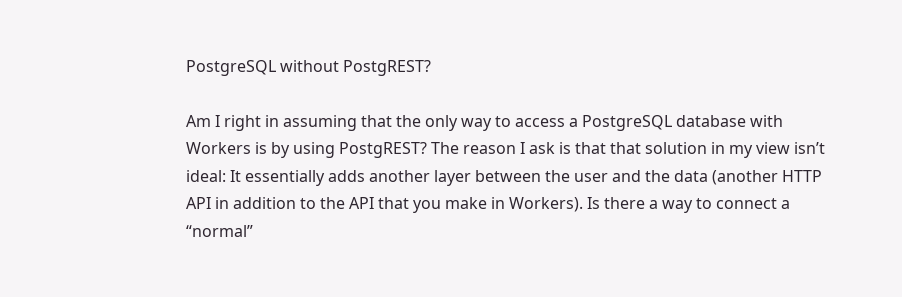PostgreSQL without PostgREST?

Am I right in assuming that the only way to access a PostgreSQL database with Workers is by using PostgREST? The reason I ask is that that solution in my view isn’t ideal: It essentially adds another layer between the user and the data (another HTTP API in addition to the API that you make in Workers). Is there a way to connect a “normal”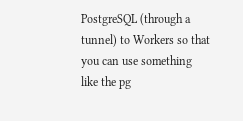PostgreSQL (through a tunnel) to Workers so that you can use something like the pg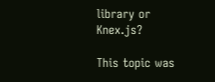library or Knex.js?

This topic was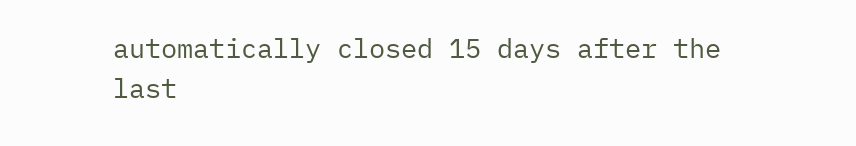automatically closed 15 days after the last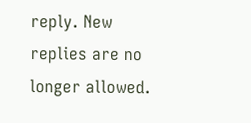reply. New replies are no longer allowed.